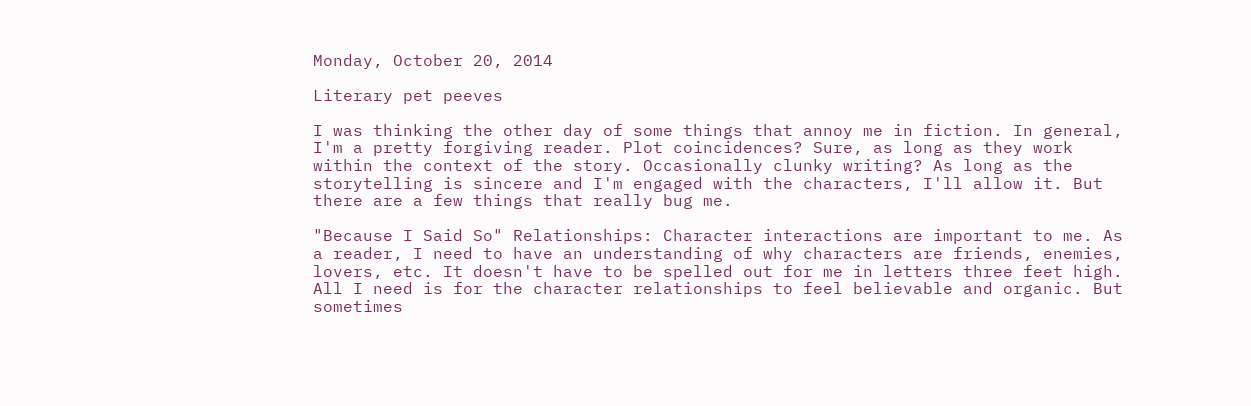Monday, October 20, 2014

Literary pet peeves

I was thinking the other day of some things that annoy me in fiction. In general, I'm a pretty forgiving reader. Plot coincidences? Sure, as long as they work within the context of the story. Occasionally clunky writing? As long as the storytelling is sincere and I'm engaged with the characters, I'll allow it. But there are a few things that really bug me.

"Because I Said So" Relationships: Character interactions are important to me. As a reader, I need to have an understanding of why characters are friends, enemies, lovers, etc. It doesn't have to be spelled out for me in letters three feet high. All I need is for the character relationships to feel believable and organic. But sometimes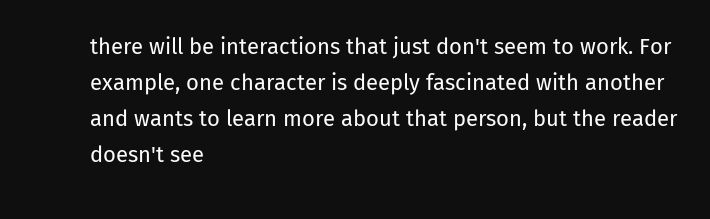there will be interactions that just don't seem to work. For example, one character is deeply fascinated with another and wants to learn more about that person, but the reader doesn't see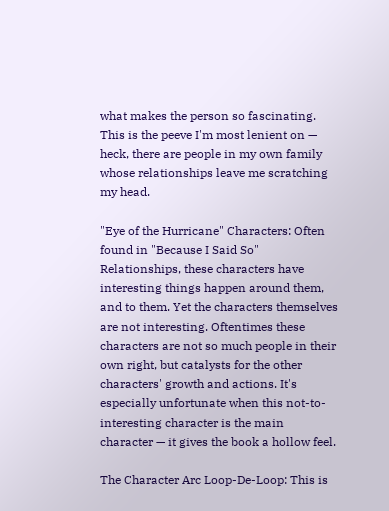what makes the person so fascinating. This is the peeve I'm most lenient on — heck, there are people in my own family whose relationships leave me scratching my head.

"Eye of the Hurricane" Characters: Often found in "Because I Said So" Relationships, these characters have interesting things happen around them, and to them. Yet the characters themselves are not interesting. Oftentimes these characters are not so much people in their own right, but catalysts for the other characters' growth and actions. It's especially unfortunate when this not-to-interesting character is the main character — it gives the book a hollow feel.

The Character Arc Loop-De-Loop: This is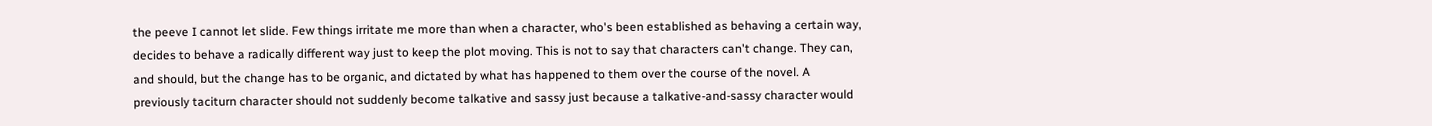the peeve I cannot let slide. Few things irritate me more than when a character, who's been established as behaving a certain way, decides to behave a radically different way just to keep the plot moving. This is not to say that characters can't change. They can, and should, but the change has to be organic, and dictated by what has happened to them over the course of the novel. A previously taciturn character should not suddenly become talkative and sassy just because a talkative-and-sassy character would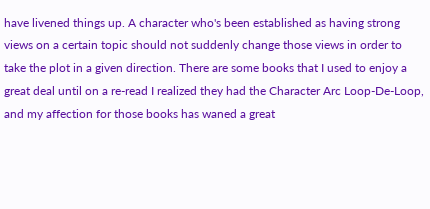have livened things up. A character who's been established as having strong views on a certain topic should not suddenly change those views in order to take the plot in a given direction. There are some books that I used to enjoy a great deal until on a re-read I realized they had the Character Arc Loop-De-Loop, and my affection for those books has waned a great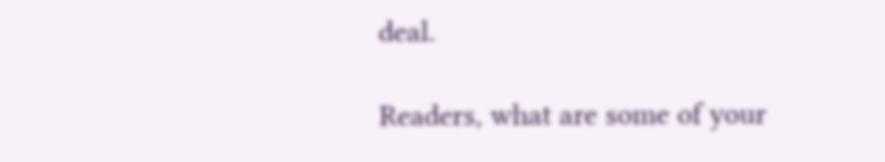deal.

Readers, what are some of your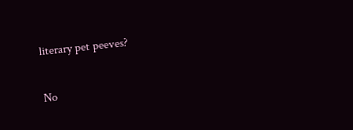literary pet peeves?

No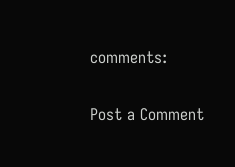comments:

Post a Comment